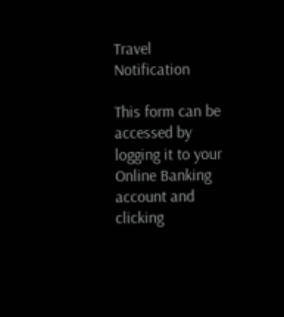Travel Notification

This form can be accessed by logging it to your Online Banking account and clicking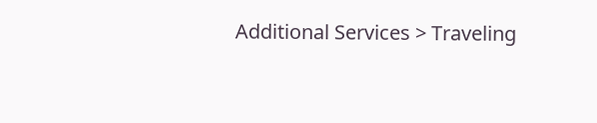Additional Services > Traveling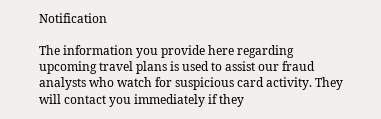Notification

The information you provide here regarding upcoming travel plans is used to assist our fraud analysts who watch for suspicious card activity. They will contact you immediately if they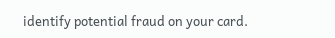identify potential fraud on your card.